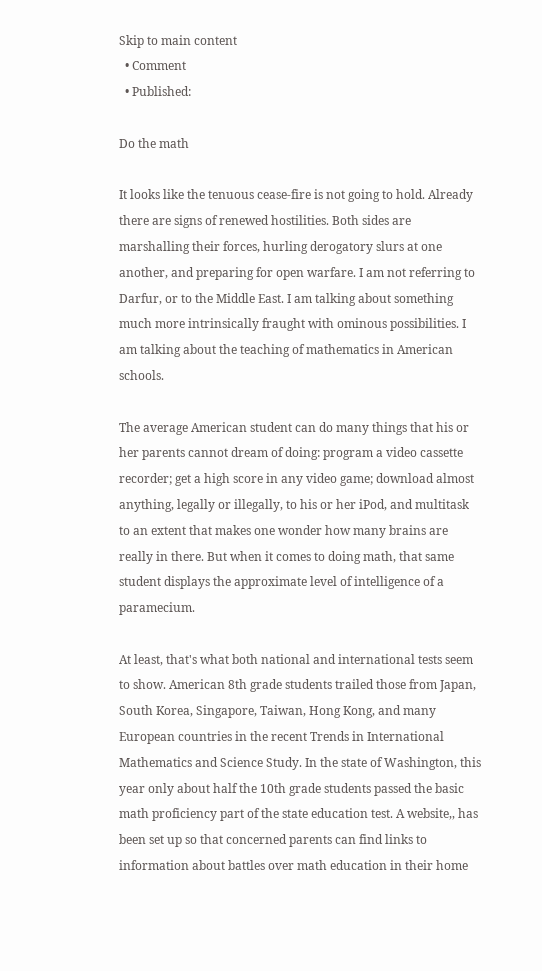Skip to main content
  • Comment
  • Published:

Do the math

It looks like the tenuous cease-fire is not going to hold. Already there are signs of renewed hostilities. Both sides are marshalling their forces, hurling derogatory slurs at one another, and preparing for open warfare. I am not referring to Darfur, or to the Middle East. I am talking about something much more intrinsically fraught with ominous possibilities. I am talking about the teaching of mathematics in American schools.

The average American student can do many things that his or her parents cannot dream of doing: program a video cassette recorder; get a high score in any video game; download almost anything, legally or illegally, to his or her iPod, and multitask to an extent that makes one wonder how many brains are really in there. But when it comes to doing math, that same student displays the approximate level of intelligence of a paramecium.

At least, that's what both national and international tests seem to show. American 8th grade students trailed those from Japan, South Korea, Singapore, Taiwan, Hong Kong, and many European countries in the recent Trends in International Mathematics and Science Study. In the state of Washington, this year only about half the 10th grade students passed the basic math proficiency part of the state education test. A website,, has been set up so that concerned parents can find links to information about battles over math education in their home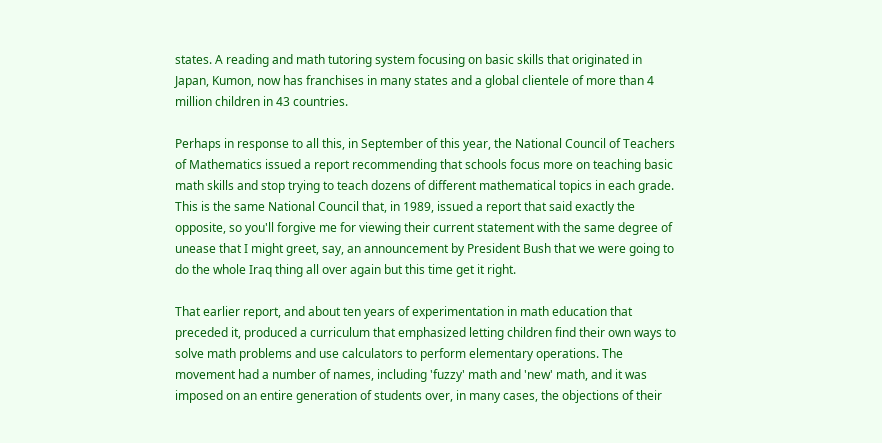states. A reading and math tutoring system focusing on basic skills that originated in Japan, Kumon, now has franchises in many states and a global clientele of more than 4 million children in 43 countries.

Perhaps in response to all this, in September of this year, the National Council of Teachers of Mathematics issued a report recommending that schools focus more on teaching basic math skills and stop trying to teach dozens of different mathematical topics in each grade. This is the same National Council that, in 1989, issued a report that said exactly the opposite, so you'll forgive me for viewing their current statement with the same degree of unease that I might greet, say, an announcement by President Bush that we were going to do the whole Iraq thing all over again but this time get it right.

That earlier report, and about ten years of experimentation in math education that preceded it, produced a curriculum that emphasized letting children find their own ways to solve math problems and use calculators to perform elementary operations. The movement had a number of names, including 'fuzzy' math and 'new' math, and it was imposed on an entire generation of students over, in many cases, the objections of their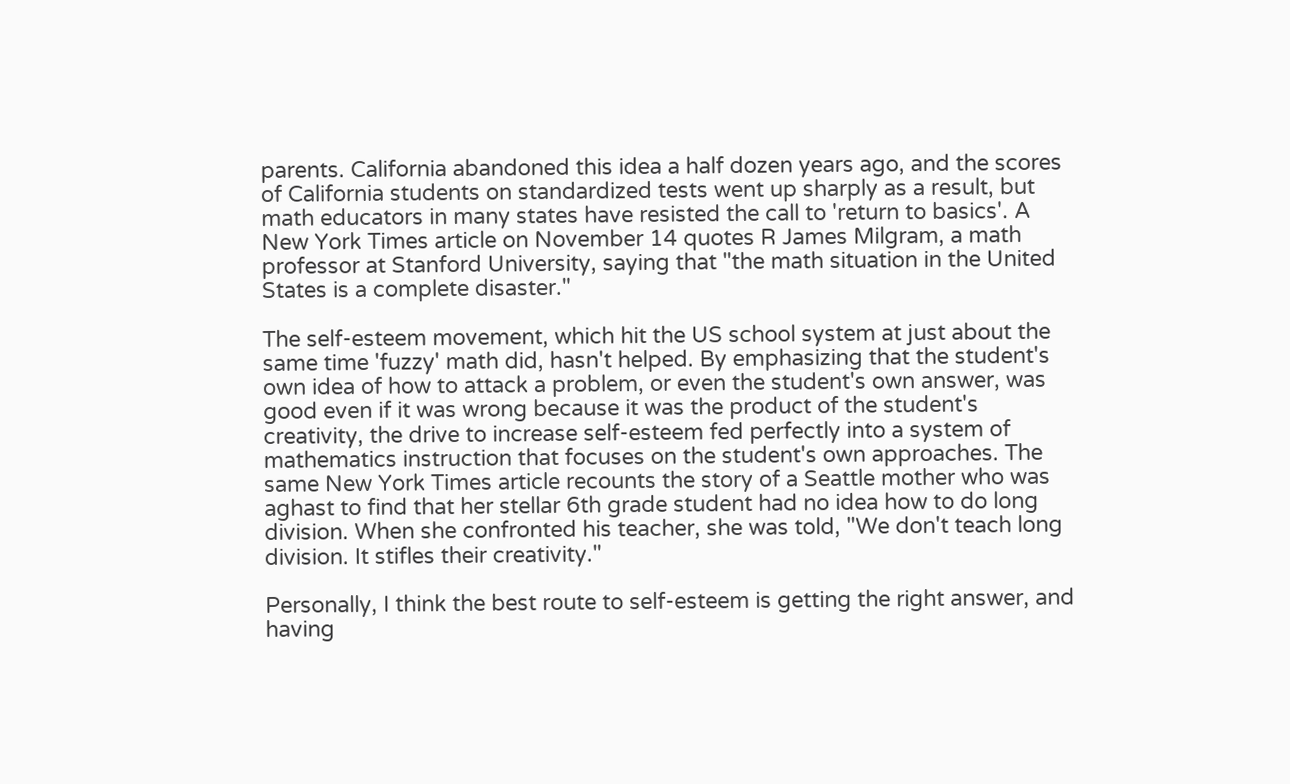parents. California abandoned this idea a half dozen years ago, and the scores of California students on standardized tests went up sharply as a result, but math educators in many states have resisted the call to 'return to basics'. A New York Times article on November 14 quotes R James Milgram, a math professor at Stanford University, saying that "the math situation in the United States is a complete disaster."

The self-esteem movement, which hit the US school system at just about the same time 'fuzzy' math did, hasn't helped. By emphasizing that the student's own idea of how to attack a problem, or even the student's own answer, was good even if it was wrong because it was the product of the student's creativity, the drive to increase self-esteem fed perfectly into a system of mathematics instruction that focuses on the student's own approaches. The same New York Times article recounts the story of a Seattle mother who was aghast to find that her stellar 6th grade student had no idea how to do long division. When she confronted his teacher, she was told, "We don't teach long division. It stifles their creativity."

Personally, I think the best route to self-esteem is getting the right answer, and having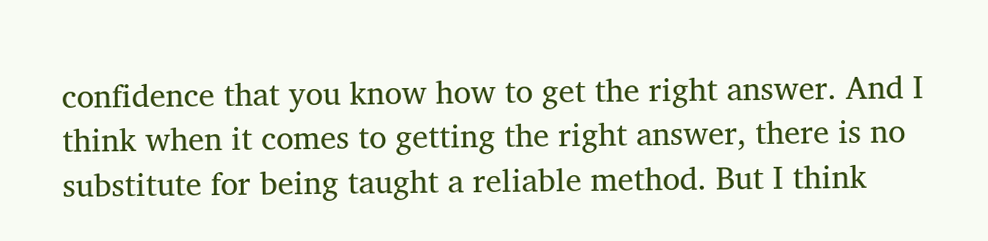confidence that you know how to get the right answer. And I think when it comes to getting the right answer, there is no substitute for being taught a reliable method. But I think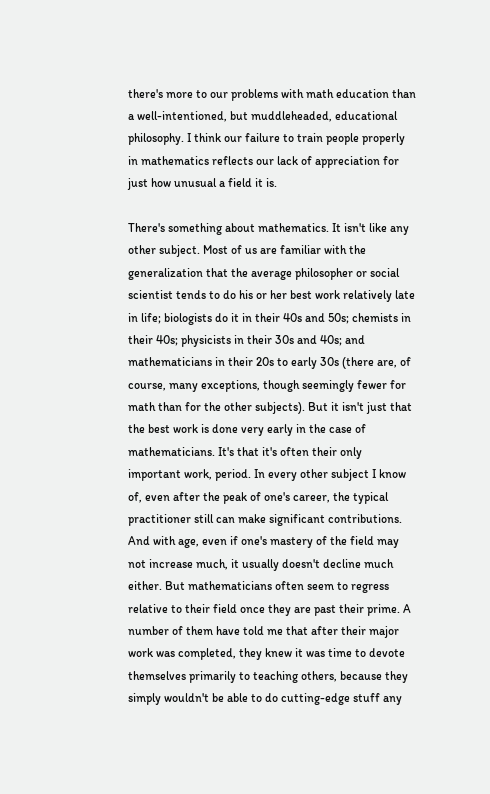there's more to our problems with math education than a well-intentioned, but muddleheaded, educational philosophy. I think our failure to train people properly in mathematics reflects our lack of appreciation for just how unusual a field it is.

There's something about mathematics. It isn't like any other subject. Most of us are familiar with the generalization that the average philosopher or social scientist tends to do his or her best work relatively late in life; biologists do it in their 40s and 50s; chemists in their 40s; physicists in their 30s and 40s; and mathematicians in their 20s to early 30s (there are, of course, many exceptions, though seemingly fewer for math than for the other subjects). But it isn't just that the best work is done very early in the case of mathematicians. It's that it's often their only important work, period. In every other subject I know of, even after the peak of one's career, the typical practitioner still can make significant contributions. And with age, even if one's mastery of the field may not increase much, it usually doesn't decline much either. But mathematicians often seem to regress relative to their field once they are past their prime. A number of them have told me that after their major work was completed, they knew it was time to devote themselves primarily to teaching others, because they simply wouldn't be able to do cutting-edge stuff any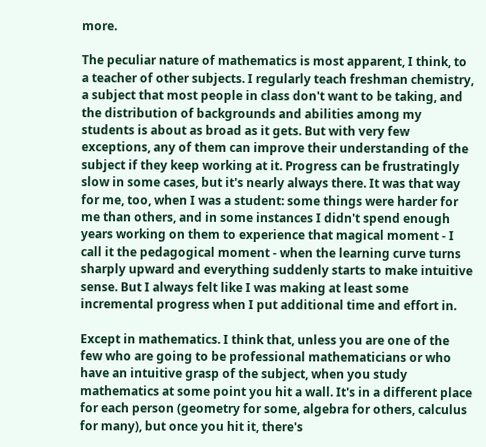more.

The peculiar nature of mathematics is most apparent, I think, to a teacher of other subjects. I regularly teach freshman chemistry, a subject that most people in class don't want to be taking, and the distribution of backgrounds and abilities among my students is about as broad as it gets. But with very few exceptions, any of them can improve their understanding of the subject if they keep working at it. Progress can be frustratingly slow in some cases, but it's nearly always there. It was that way for me, too, when I was a student: some things were harder for me than others, and in some instances I didn't spend enough years working on them to experience that magical moment - I call it the pedagogical moment - when the learning curve turns sharply upward and everything suddenly starts to make intuitive sense. But I always felt like I was making at least some incremental progress when I put additional time and effort in.

Except in mathematics. I think that, unless you are one of the few who are going to be professional mathematicians or who have an intuitive grasp of the subject, when you study mathematics at some point you hit a wall. It's in a different place for each person (geometry for some, algebra for others, calculus for many), but once you hit it, there's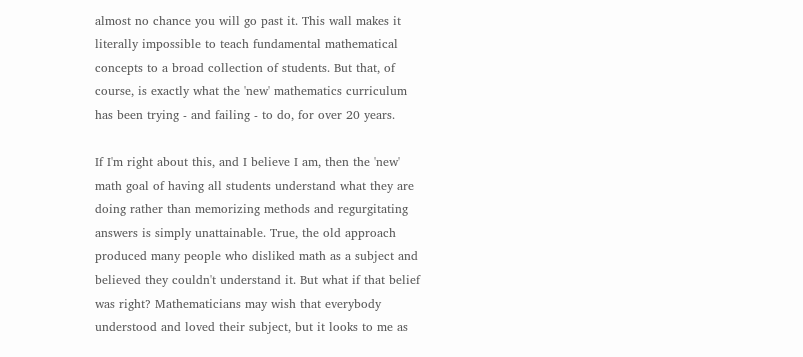almost no chance you will go past it. This wall makes it literally impossible to teach fundamental mathematical concepts to a broad collection of students. But that, of course, is exactly what the 'new' mathematics curriculum has been trying - and failing - to do, for over 20 years.

If I'm right about this, and I believe I am, then the 'new' math goal of having all students understand what they are doing rather than memorizing methods and regurgitating answers is simply unattainable. True, the old approach produced many people who disliked math as a subject and believed they couldn't understand it. But what if that belief was right? Mathematicians may wish that everybody understood and loved their subject, but it looks to me as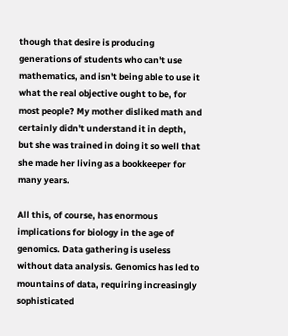though that desire is producing generations of students who can't use mathematics, and isn't being able to use it what the real objective ought to be, for most people? My mother disliked math and certainly didn't understand it in depth, but she was trained in doing it so well that she made her living as a bookkeeper for many years.

All this, of course, has enormous implications for biology in the age of genomics. Data gathering is useless without data analysis. Genomics has led to mountains of data, requiring increasingly sophisticated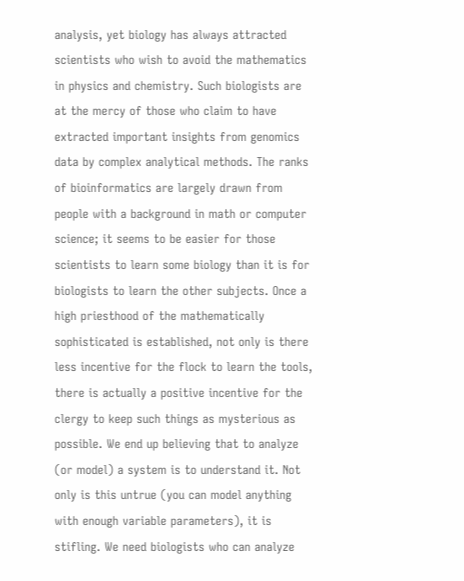analysis, yet biology has always attracted scientists who wish to avoid the mathematics in physics and chemistry. Such biologists are at the mercy of those who claim to have extracted important insights from genomics data by complex analytical methods. The ranks of bioinformatics are largely drawn from people with a background in math or computer science; it seems to be easier for those scientists to learn some biology than it is for biologists to learn the other subjects. Once a high priesthood of the mathematically sophisticated is established, not only is there less incentive for the flock to learn the tools, there is actually a positive incentive for the clergy to keep such things as mysterious as possible. We end up believing that to analyze (or model) a system is to understand it. Not only is this untrue (you can model anything with enough variable parameters), it is stifling. We need biologists who can analyze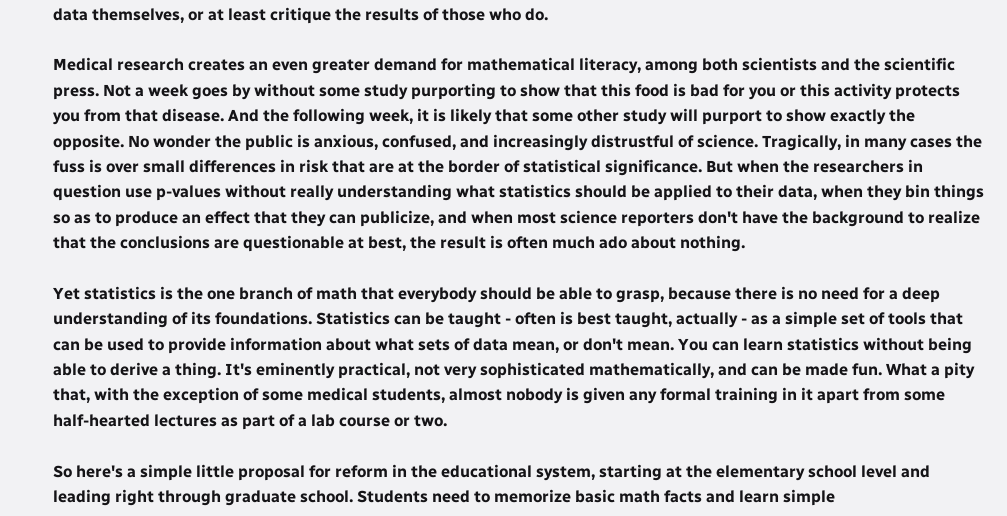data themselves, or at least critique the results of those who do.

Medical research creates an even greater demand for mathematical literacy, among both scientists and the scientific press. Not a week goes by without some study purporting to show that this food is bad for you or this activity protects you from that disease. And the following week, it is likely that some other study will purport to show exactly the opposite. No wonder the public is anxious, confused, and increasingly distrustful of science. Tragically, in many cases the fuss is over small differences in risk that are at the border of statistical significance. But when the researchers in question use p-values without really understanding what statistics should be applied to their data, when they bin things so as to produce an effect that they can publicize, and when most science reporters don't have the background to realize that the conclusions are questionable at best, the result is often much ado about nothing.

Yet statistics is the one branch of math that everybody should be able to grasp, because there is no need for a deep understanding of its foundations. Statistics can be taught - often is best taught, actually - as a simple set of tools that can be used to provide information about what sets of data mean, or don't mean. You can learn statistics without being able to derive a thing. It's eminently practical, not very sophisticated mathematically, and can be made fun. What a pity that, with the exception of some medical students, almost nobody is given any formal training in it apart from some half-hearted lectures as part of a lab course or two.

So here's a simple little proposal for reform in the educational system, starting at the elementary school level and leading right through graduate school. Students need to memorize basic math facts and learn simple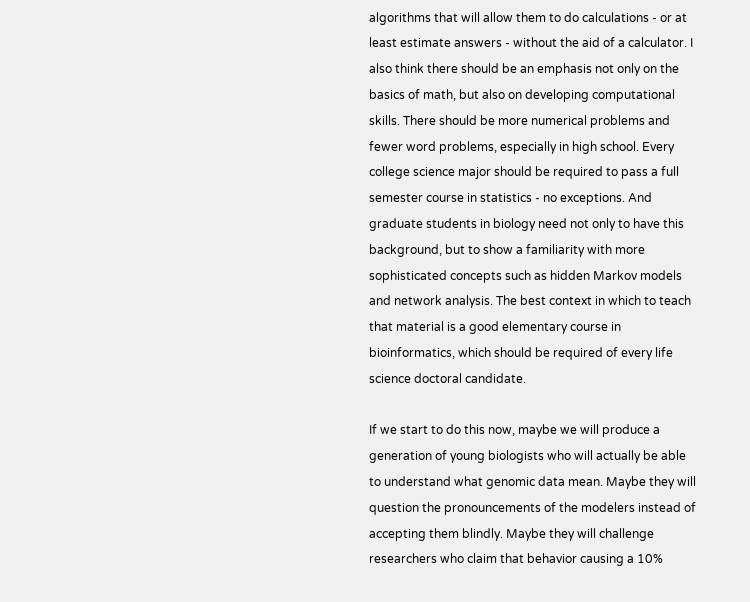algorithms that will allow them to do calculations - or at least estimate answers - without the aid of a calculator. I also think there should be an emphasis not only on the basics of math, but also on developing computational skills. There should be more numerical problems and fewer word problems, especially in high school. Every college science major should be required to pass a full semester course in statistics - no exceptions. And graduate students in biology need not only to have this background, but to show a familiarity with more sophisticated concepts such as hidden Markov models and network analysis. The best context in which to teach that material is a good elementary course in bioinformatics, which should be required of every life science doctoral candidate.

If we start to do this now, maybe we will produce a generation of young biologists who will actually be able to understand what genomic data mean. Maybe they will question the pronouncements of the modelers instead of accepting them blindly. Maybe they will challenge researchers who claim that behavior causing a 10%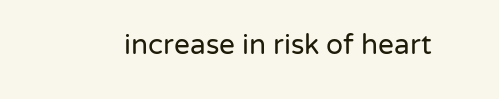increase in risk of heart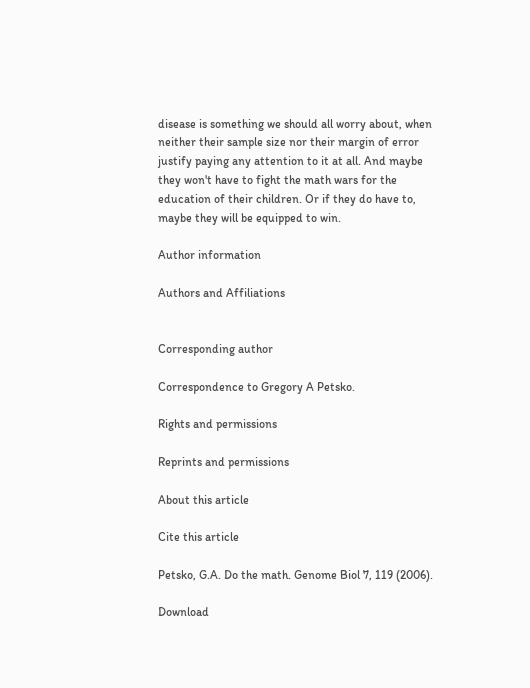disease is something we should all worry about, when neither their sample size nor their margin of error justify paying any attention to it at all. And maybe they won't have to fight the math wars for the education of their children. Or if they do have to, maybe they will be equipped to win.

Author information

Authors and Affiliations


Corresponding author

Correspondence to Gregory A Petsko.

Rights and permissions

Reprints and permissions

About this article

Cite this article

Petsko, G.A. Do the math. Genome Biol 7, 119 (2006).

Download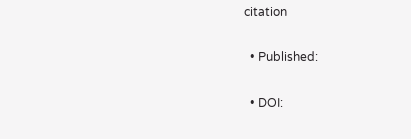citation

  • Published:

  • DOI: